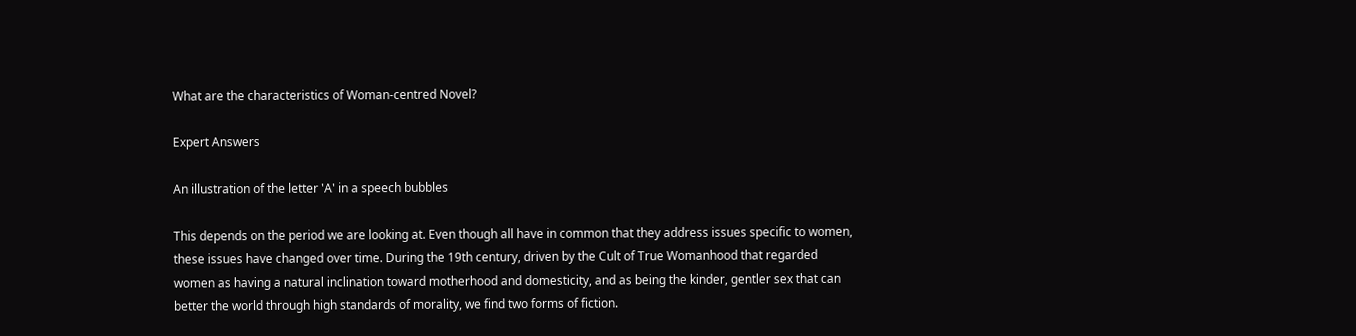What are the characteristics of Woman-centred Novel?

Expert Answers

An illustration of the letter 'A' in a speech bubbles

This depends on the period we are looking at. Even though all have in common that they address issues specific to women, these issues have changed over time. During the 19th century, driven by the Cult of True Womanhood that regarded women as having a natural inclination toward motherhood and domesticity, and as being the kinder, gentler sex that can better the world through high standards of morality, we find two forms of fiction.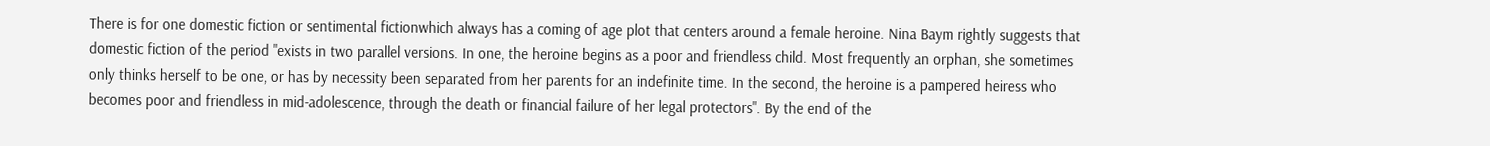There is for one domestic fiction or sentimental fictionwhich always has a coming of age plot that centers around a female heroine. Nina Baym rightly suggests that domestic fiction of the period "exists in two parallel versions. In one, the heroine begins as a poor and friendless child. Most frequently an orphan, she sometimes only thinks herself to be one, or has by necessity been separated from her parents for an indefinite time. In the second, the heroine is a pampered heiress who becomes poor and friendless in mid-adolescence, through the death or financial failure of her legal protectors". By the end of the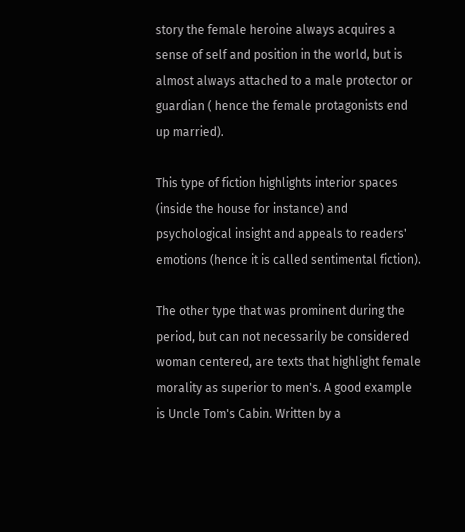story the female heroine always acquires a sense of self and position in the world, but is almost always attached to a male protector or guardian ( hence the female protagonists end up married).

This type of fiction highlights interior spaces (inside the house for instance) and psychological insight and appeals to readers' emotions (hence it is called sentimental fiction).

The other type that was prominent during the period, but can not necessarily be considered woman centered, are texts that highlight female morality as superior to men's. A good example is Uncle Tom's Cabin. Written by a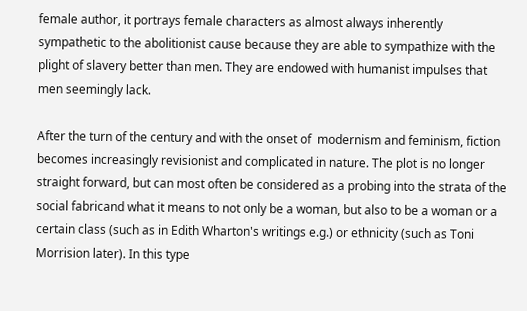female author, it portrays female characters as almost always inherently sympathetic to the abolitionist cause because they are able to sympathize with the plight of slavery better than men. They are endowed with humanist impulses that men seemingly lack.

After the turn of the century and with the onset of  modernism and feminism, fiction becomes increasingly revisionist and complicated in nature. The plot is no longer straight forward, but can most often be considered as a probing into the strata of the social fabricand what it means to not only be a woman, but also to be a woman or a certain class (such as in Edith Wharton's writings e.g.) or ethnicity (such as Toni Morrision later). In this type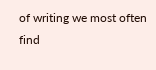of writing we most often find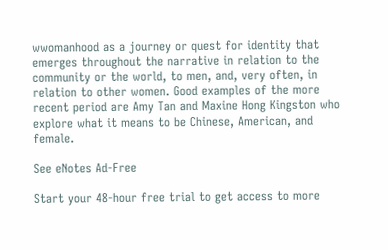wwomanhood as a journey or quest for identity that emerges throughout the narrative in relation to the community or the world, to men, and, very often, in relation to other women. Good examples of the more recent period are Amy Tan and Maxine Hong Kingston who explore what it means to be Chinese, American, and female.

See eNotes Ad-Free

Start your 48-hour free trial to get access to more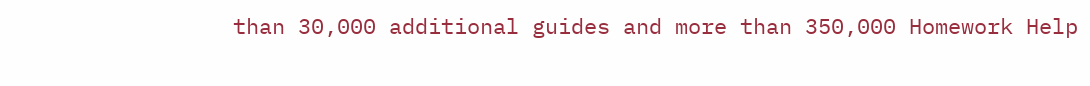than 30,000 additional guides and more than 350,000 Homework Help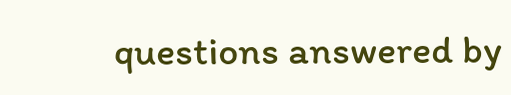questions answered by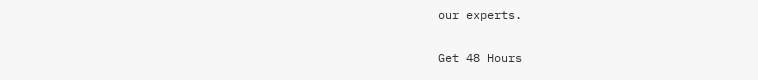our experts.

Get 48 Hours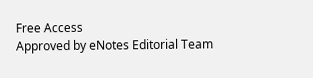Free Access
Approved by eNotes Editorial Team